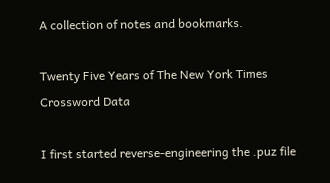A collection of notes and bookmarks.

Twenty Five Years of The New York Times Crossword Data

I first started reverse-engineering the .puz file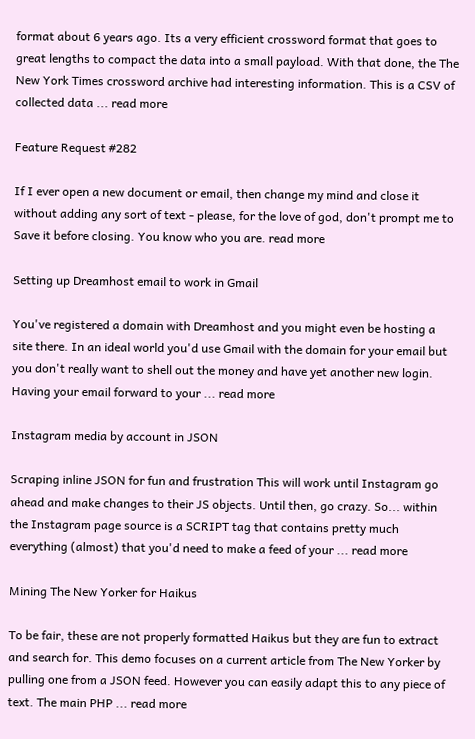format about 6 years ago. Its a very efficient crossword format that goes to great lengths to compact the data into a small payload. With that done, the The New York Times crossword archive had interesting information. This is a CSV of collected data ... read more

Feature Request #282

If I ever open a new document or email, then change my mind and close it without adding any sort of text - please, for the love of god, don't prompt me to Save it before closing. You know who you are. read more

Setting up Dreamhost email to work in Gmail

You've registered a domain with Dreamhost and you might even be hosting a site there. In an ideal world you'd use Gmail with the domain for your email but you don't really want to shell out the money and have yet another new login. Having your email forward to your ... read more

Instagram media by account in JSON

Scraping inline JSON for fun and frustration This will work until Instagram go ahead and make changes to their JS objects. Until then, go crazy. So... within the Instagram page source is a SCRIPT tag that contains pretty much everything (almost) that you'd need to make a feed of your ... read more

Mining The New Yorker for Haikus

To be fair, these are not properly formatted Haikus but they are fun to extract and search for. This demo focuses on a current article from The New Yorker by pulling one from a JSON feed. However you can easily adapt this to any piece of text. The main PHP ... read more